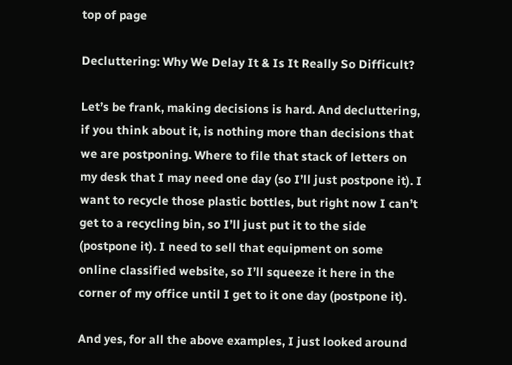top of page

Decluttering: Why We Delay It & Is It Really So Difficult?

Let’s be frank, making decisions is hard. And decluttering, if you think about it, is nothing more than decisions that we are postponing. Where to file that stack of letters on my desk that I may need one day (so I’ll just postpone it). I want to recycle those plastic bottles, but right now I can’t get to a recycling bin, so I’ll just put it to the side (postpone it). I need to sell that equipment on some online classified website, so I’ll squeeze it here in the corner of my office until I get to it one day (postpone it).

And yes, for all the above examples, I just looked around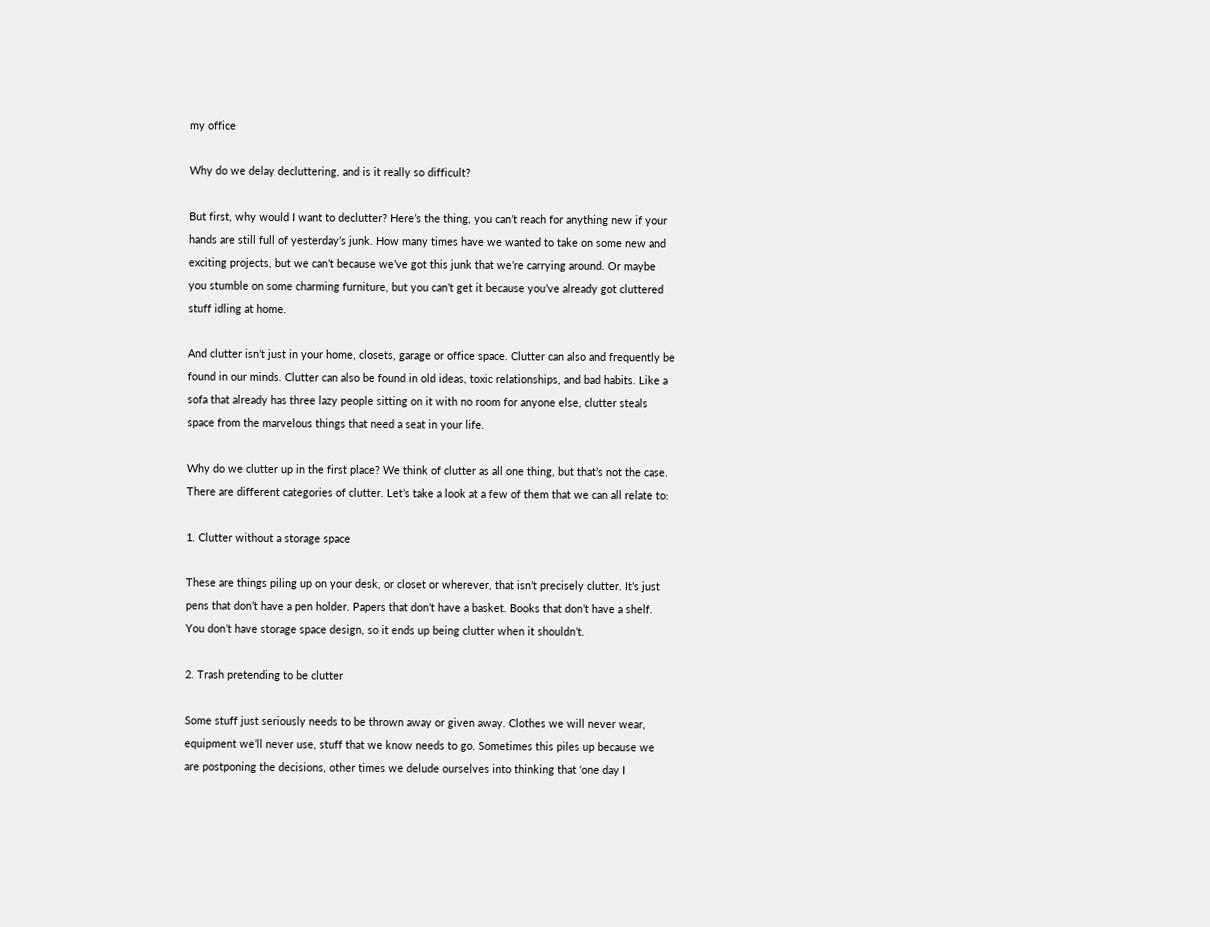my office

Why do we delay decluttering, and is it really so difficult?

But first, why would I want to declutter? Here’s the thing, you can’t reach for anything new if your hands are still full of yesterday’s junk. How many times have we wanted to take on some new and exciting projects, but we can’t because we’ve got this junk that we’re carrying around. Or maybe you stumble on some charming furniture, but you can’t get it because you’ve already got cluttered stuff idling at home.

And clutter isn’t just in your home, closets, garage or office space. Clutter can also and frequently be found in our minds. Clutter can also be found in old ideas, toxic relationships, and bad habits. Like a sofa that already has three lazy people sitting on it with no room for anyone else, clutter steals space from the marvelous things that need a seat in your life.

Why do we clutter up in the first place? We think of clutter as all one thing, but that’s not the case. There are different categories of clutter. Let’s take a look at a few of them that we can all relate to:

1. Clutter without a storage space

These are things piling up on your desk, or closet or wherever, that isn’t precisely clutter. It’s just pens that don’t have a pen holder. Papers that don’t have a basket. Books that don’t have a shelf. You don’t have storage space design, so it ends up being clutter when it shouldn’t.

2. Trash pretending to be clutter

Some stuff just seriously needs to be thrown away or given away. Clothes we will never wear, equipment we’ll never use, stuff that we know needs to go. Sometimes this piles up because we are postponing the decisions, other times we delude ourselves into thinking that ‘one day I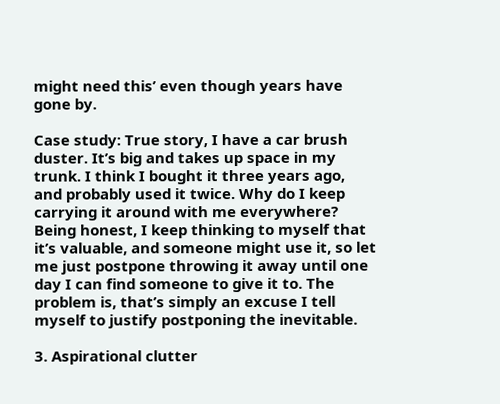might need this’ even though years have gone by.

Case study: True story, I have a car brush duster. It’s big and takes up space in my trunk. I think I bought it three years ago, and probably used it twice. Why do I keep carrying it around with me everywhere? Being honest, I keep thinking to myself that it’s valuable, and someone might use it, so let me just postpone throwing it away until one day I can find someone to give it to. The problem is, that’s simply an excuse I tell myself to justify postponing the inevitable.

3. Aspirational clutter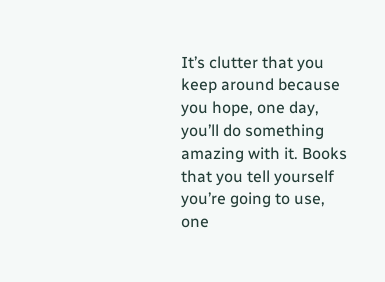It’s clutter that you keep around because you hope, one day, you’ll do something amazing with it. Books that you tell yourself you’re going to use, one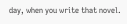day, when you write that novel.